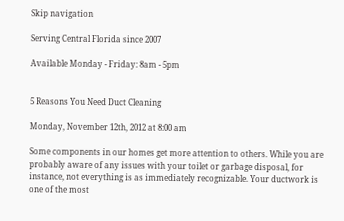Skip navigation

Serving Central Florida since 2007

Available Monday - Friday: 8am - 5pm


5 Reasons You Need Duct Cleaning

Monday, November 12th, 2012 at 8:00 am

Some components in our homes get more attention to others. While you are probably aware of any issues with your toilet or garbage disposal, for instance, not everything is as immediately recognizable. Your ductwork is one of the most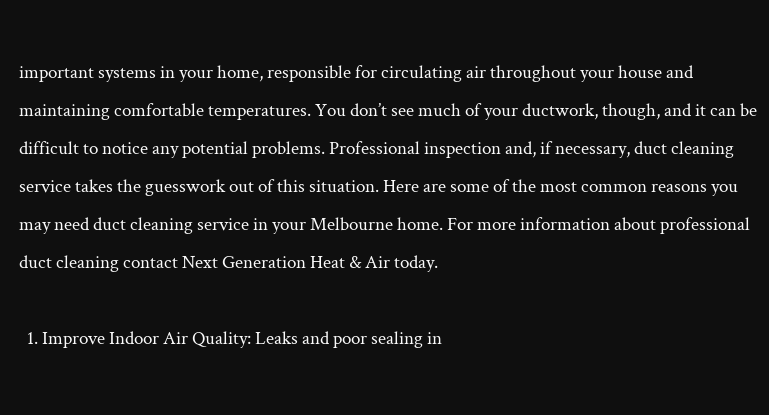important systems in your home, responsible for circulating air throughout your house and maintaining comfortable temperatures. You don’t see much of your ductwork, though, and it can be difficult to notice any potential problems. Professional inspection and, if necessary, duct cleaning service takes the guesswork out of this situation. Here are some of the most common reasons you may need duct cleaning service in your Melbourne home. For more information about professional duct cleaning contact Next Generation Heat & Air today.

  1. Improve Indoor Air Quality: Leaks and poor sealing in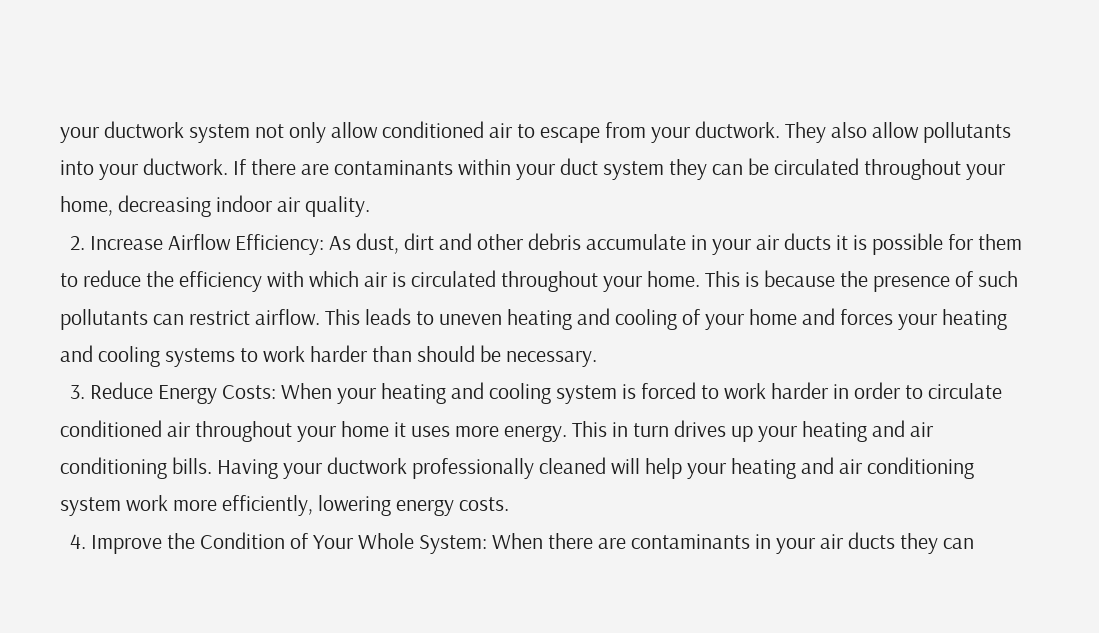your ductwork system not only allow conditioned air to escape from your ductwork. They also allow pollutants into your ductwork. If there are contaminants within your duct system they can be circulated throughout your home, decreasing indoor air quality.
  2. Increase Airflow Efficiency: As dust, dirt and other debris accumulate in your air ducts it is possible for them to reduce the efficiency with which air is circulated throughout your home. This is because the presence of such pollutants can restrict airflow. This leads to uneven heating and cooling of your home and forces your heating and cooling systems to work harder than should be necessary.
  3. Reduce Energy Costs: When your heating and cooling system is forced to work harder in order to circulate conditioned air throughout your home it uses more energy. This in turn drives up your heating and air conditioning bills. Having your ductwork professionally cleaned will help your heating and air conditioning system work more efficiently, lowering energy costs.
  4. Improve the Condition of Your Whole System: When there are contaminants in your air ducts they can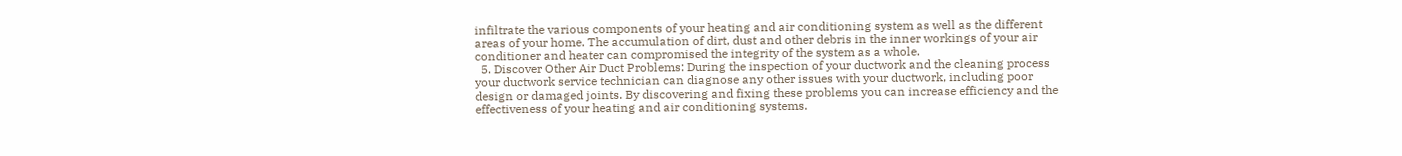infiltrate the various components of your heating and air conditioning system as well as the different areas of your home. The accumulation of dirt, dust and other debris in the inner workings of your air conditioner and heater can compromised the integrity of the system as a whole.
  5. Discover Other Air Duct Problems: During the inspection of your ductwork and the cleaning process your ductwork service technician can diagnose any other issues with your ductwork, including poor design or damaged joints. By discovering and fixing these problems you can increase efficiency and the effectiveness of your heating and air conditioning systems.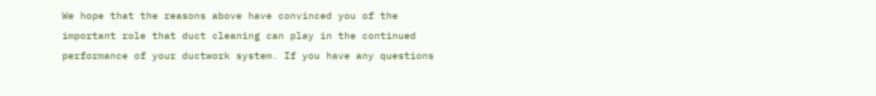We hope that the reasons above have convinced you of the important role that duct cleaning can play in the continued performance of your ductwork system. If you have any questions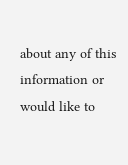about any of this information or would like to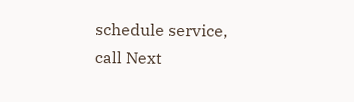schedule service, call Next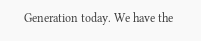Generation today. We have the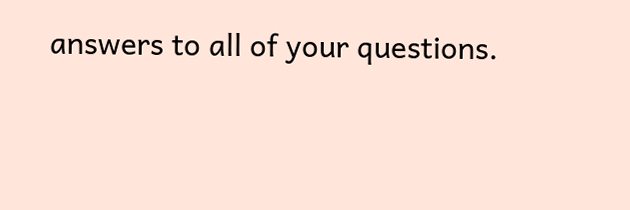answers to all of your questions.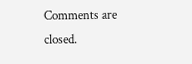Comments are closed.